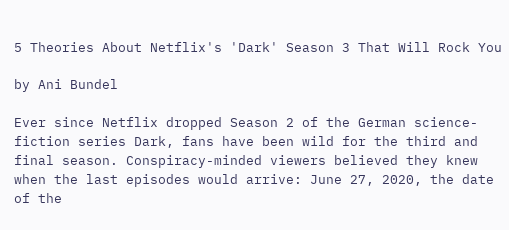5 Theories About Netflix's 'Dark' Season 3 That Will Rock You

by Ani Bundel

Ever since Netflix dropped Season 2 of the German science-fiction series Dark, fans have been wild for the third and final season. Conspiracy-minded viewers believed they knew when the last episodes would arrive: June 27, 2020, the date of the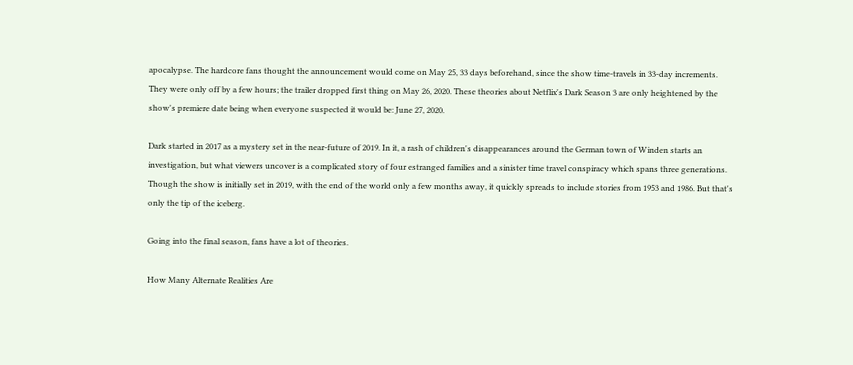apocalypse. The hardcore fans thought the announcement would come on May 25, 33 days beforehand, since the show time-travels in 33-day increments. They were only off by a few hours; the trailer dropped first thing on May 26, 2020. These theories about Netflix's Dark Season 3 are only heightened by the show's premiere date being when everyone suspected it would be: June 27, 2020.

Dark started in 2017 as a mystery set in the near-future of 2019. In it, a rash of children's disappearances around the German town of Winden starts an investigation, but what viewers uncover is a complicated story of four estranged families and a sinister time travel conspiracy which spans three generations. Though the show is initially set in 2019, with the end of the world only a few months away, it quickly spreads to include stories from 1953 and 1986. But that's only the tip of the iceberg.

Going into the final season, fans have a lot of theories.

How Many Alternate Realities Are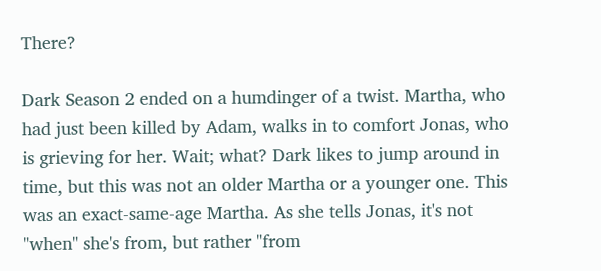There?

Dark Season 2 ended on a humdinger of a twist. Martha, who had just been killed by Adam, walks in to comfort Jonas, who is grieving for her. Wait; what? Dark likes to jump around in time, but this was not an older Martha or a younger one. This was an exact-same-age Martha. As she tells Jonas, it's not "when" she's from, but rather "from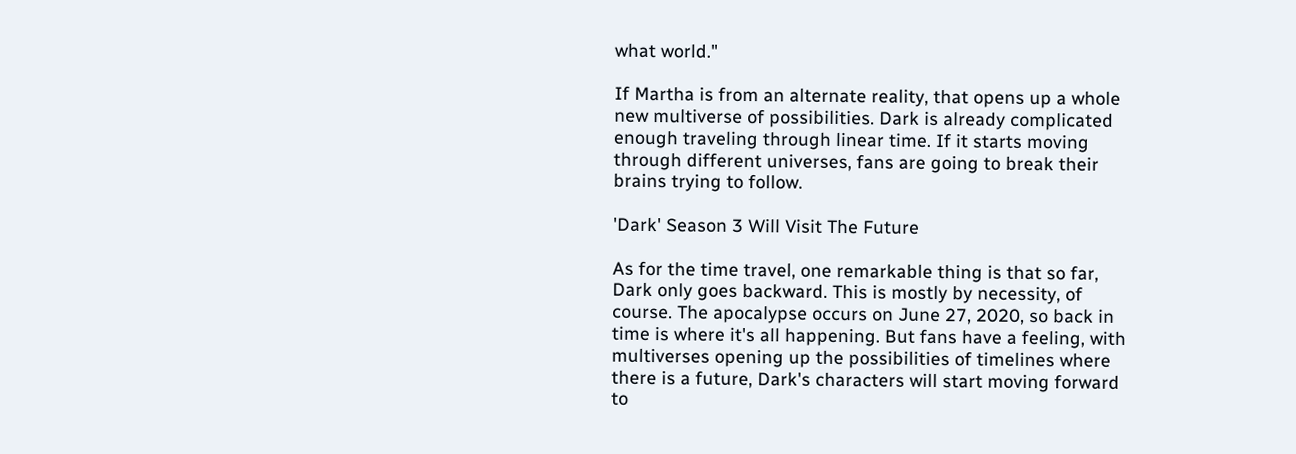what world."

If Martha is from an alternate reality, that opens up a whole new multiverse of possibilities. Dark is already complicated enough traveling through linear time. If it starts moving through different universes, fans are going to break their brains trying to follow.

'Dark' Season 3 Will Visit The Future

As for the time travel, one remarkable thing is that so far, Dark only goes backward. This is mostly by necessity, of course. The apocalypse occurs on June 27, 2020, so back in time is where it's all happening. But fans have a feeling, with multiverses opening up the possibilities of timelines where there is a future, Dark's characters will start moving forward to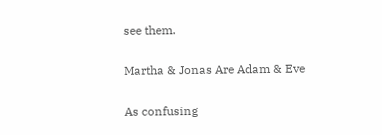see them.

Martha & Jonas Are Adam & Eve

As confusing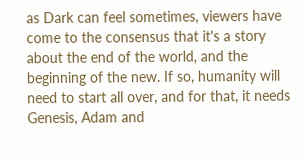as Dark can feel sometimes, viewers have come to the consensus that it's a story about the end of the world, and the beginning of the new. If so, humanity will need to start all over, and for that, it needs Genesis, Adam and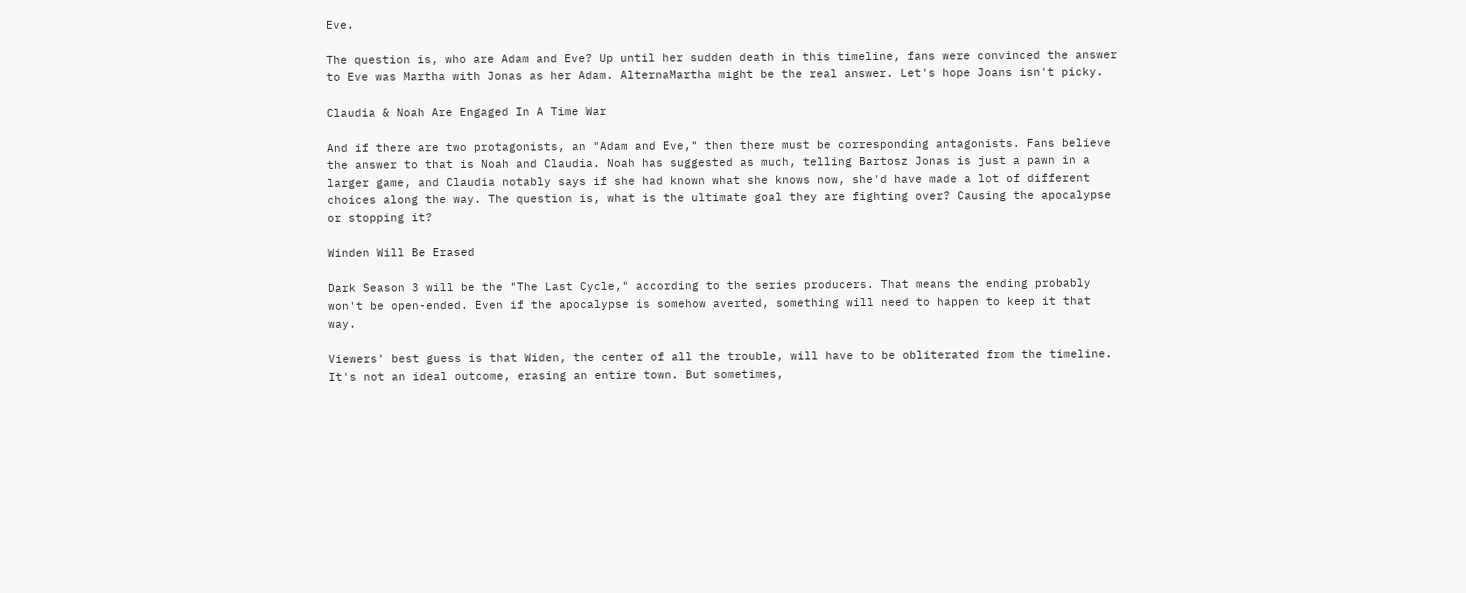Eve.

The question is, who are Adam and Eve? Up until her sudden death in this timeline, fans were convinced the answer to Eve was Martha with Jonas as her Adam. AlternaMartha might be the real answer. Let's hope Joans isn't picky.

Claudia & Noah Are Engaged In A Time War

And if there are two protagonists, an "Adam and Eve," then there must be corresponding antagonists. Fans believe the answer to that is Noah and Claudia. Noah has suggested as much, telling Bartosz Jonas is just a pawn in a larger game, and Claudia notably says if she had known what she knows now, she'd have made a lot of different choices along the way. The question is, what is the ultimate goal they are fighting over? Causing the apocalypse or stopping it?

Winden Will Be Erased

Dark Season 3 will be the "The Last Cycle," according to the series producers. That means the ending probably won't be open-ended. Even if the apocalypse is somehow averted, something will need to happen to keep it that way.

Viewers' best guess is that Widen, the center of all the trouble, will have to be obliterated from the timeline. It's not an ideal outcome, erasing an entire town. But sometimes,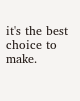it's the best choice to make.